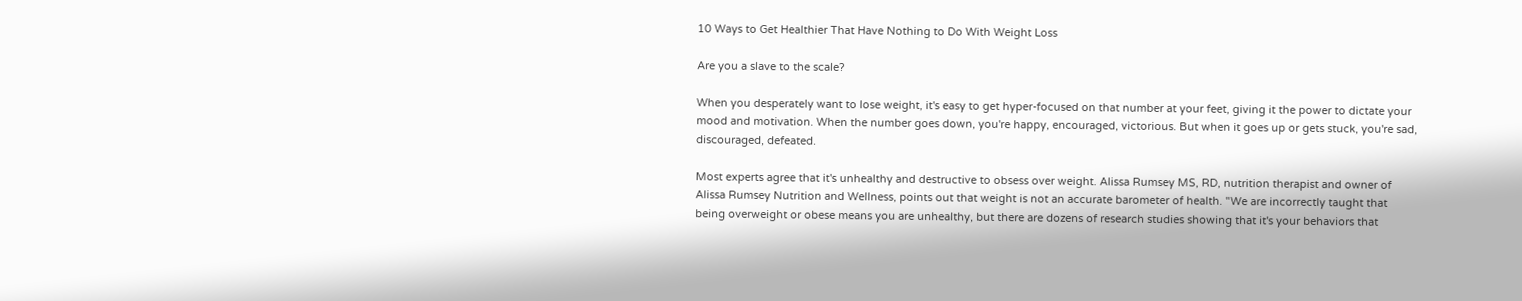10 Ways to Get Healthier That Have Nothing to Do With Weight Loss

Are you a slave to the scale?

When you desperately want to lose weight, it's easy to get hyper-focused on that number at your feet, giving it the power to dictate your mood and motivation. When the number goes down, you're happy, encouraged, victorious. But when it goes up or gets stuck, you're sad, discouraged, defeated.

Most experts agree that it's unhealthy and destructive to obsess over weight. Alissa Rumsey MS, RD, nutrition therapist and owner of Alissa Rumsey Nutrition and Wellness, points out that weight is not an accurate barometer of health. "We are incorrectly taught that being overweight or obese means you are unhealthy, but there are dozens of research studies showing that it's your behaviors that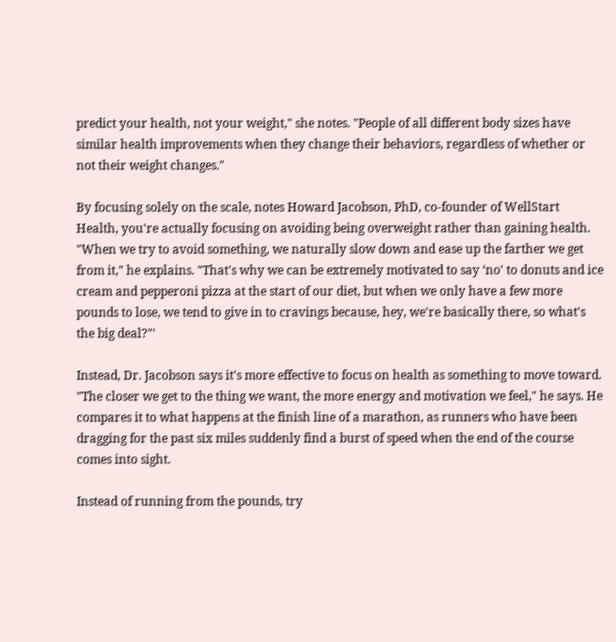predict your health, not your weight," she notes. "People of all different body sizes have similar health improvements when they change their behaviors, regardless of whether or not their weight changes."

By focusing solely on the scale, notes Howard Jacobson, PhD, co-founder of WellStart Health, you're actually focusing on avoiding being overweight rather than gaining health. "When we try to avoid something, we naturally slow down and ease up the farther we get from it," he explains. "That's why we can be extremely motivated to say ‘no' to donuts and ice cream and pepperoni pizza at the start of our diet, but when we only have a few more pounds to lose, we tend to give in to cravings because, hey, we're basically there, so what's the big deal?"'

Instead, Dr. Jacobson says it's more effective to focus on health as something to move toward. "The closer we get to the thing we want, the more energy and motivation we feel," he says. He compares it to what happens at the finish line of a marathon, as runners who have been dragging for the past six miles suddenly find a burst of speed when the end of the course comes into sight.

Instead of running from the pounds, try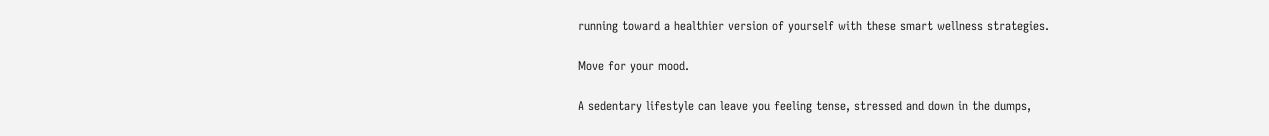running toward a healthier version of yourself with these smart wellness strategies.

Move for your mood.

A sedentary lifestyle can leave you feeling tense, stressed and down in the dumps,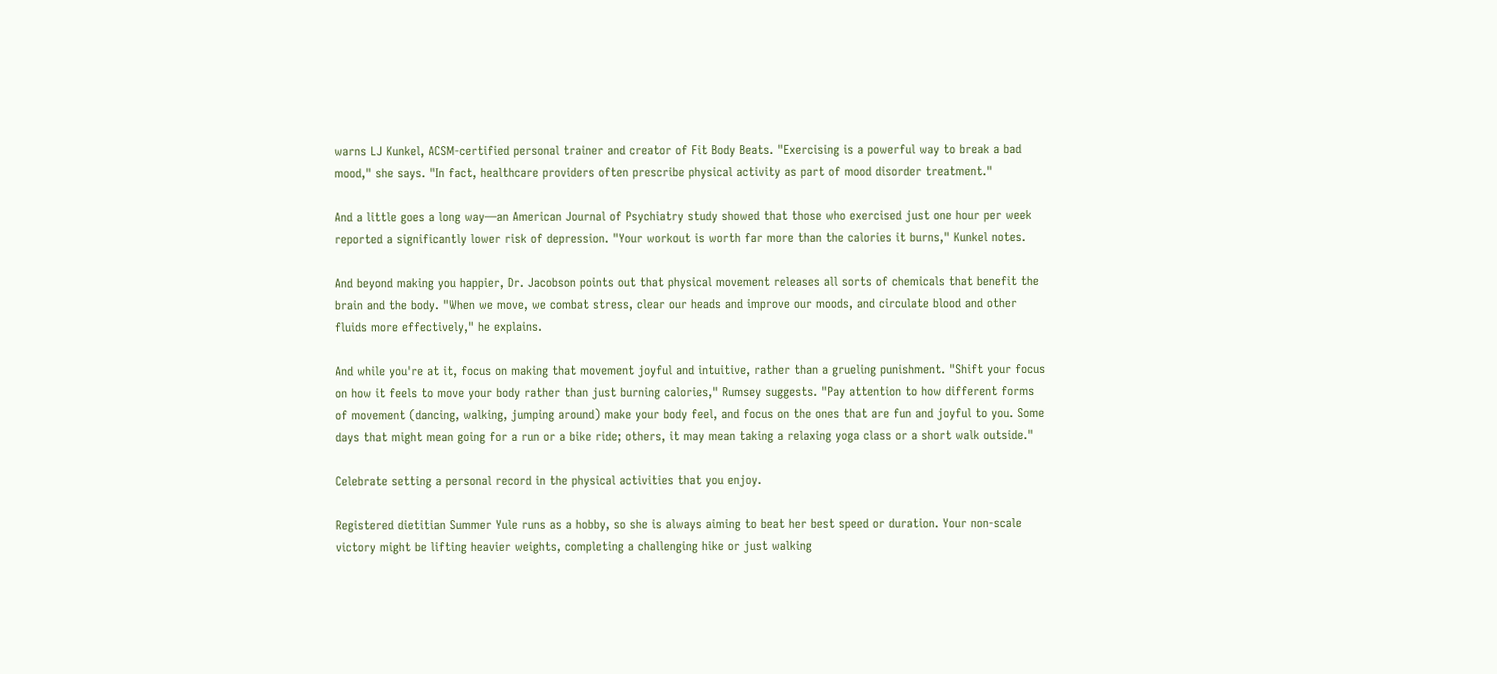warns LJ Kunkel, ACSM-certified personal trainer and creator of Fit Body Beats. "Exercising is a powerful way to break a bad mood," she says. "In fact, healthcare providers often prescribe physical activity as part of mood disorder treatment."

And a little goes a long way—an American Journal of Psychiatry study showed that those who exercised just one hour per week reported a significantly lower risk of depression. "Your workout is worth far more than the calories it burns," Kunkel notes.

And beyond making you happier, Dr. Jacobson points out that physical movement releases all sorts of chemicals that benefit the brain and the body. "When we move, we combat stress, clear our heads and improve our moods, and circulate blood and other fluids more effectively," he explains.

And while you're at it, focus on making that movement joyful and intuitive, rather than a grueling punishment. "Shift your focus on how it feels to move your body rather than just burning calories," Rumsey suggests. "Pay attention to how different forms of movement (dancing, walking, jumping around) make your body feel, and focus on the ones that are fun and joyful to you. Some days that might mean going for a run or a bike ride; others, it may mean taking a relaxing yoga class or a short walk outside."

Celebrate setting a personal record in the physical activities that you enjoy.

Registered dietitian Summer Yule runs as a hobby, so she is always aiming to beat her best speed or duration. Your non-scale victory might be lifting heavier weights, completing a challenging hike or just walking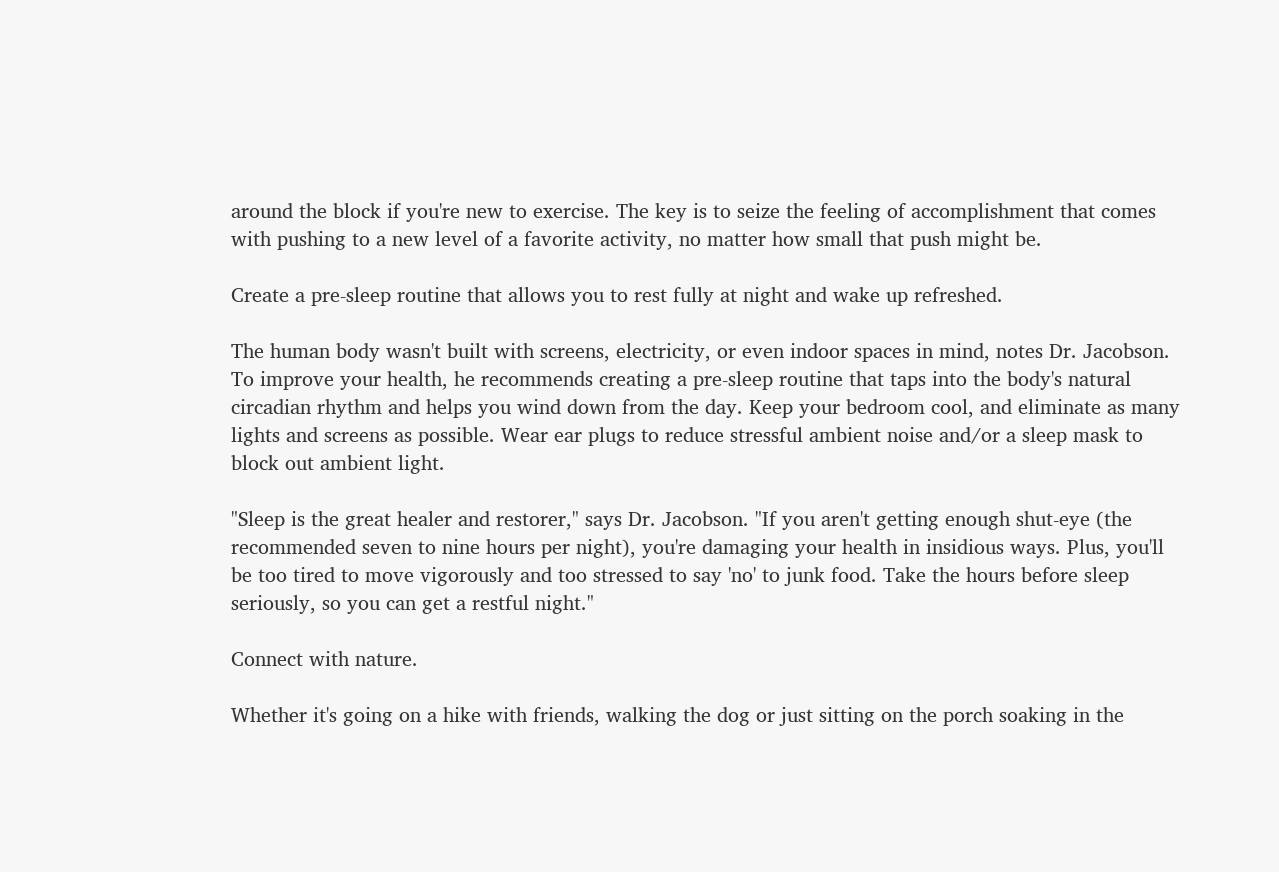around the block if you're new to exercise. The key is to seize the feeling of accomplishment that comes with pushing to a new level of a favorite activity, no matter how small that push might be.

Create a pre-sleep routine that allows you to rest fully at night and wake up refreshed.

The human body wasn't built with screens, electricity, or even indoor spaces in mind, notes Dr. Jacobson. To improve your health, he recommends creating a pre-sleep routine that taps into the body's natural circadian rhythm and helps you wind down from the day. Keep your bedroom cool, and eliminate as many lights and screens as possible. Wear ear plugs to reduce stressful ambient noise and/or a sleep mask to block out ambient light.

"Sleep is the great healer and restorer," says Dr. Jacobson. "If you aren't getting enough shut-eye (the recommended seven to nine hours per night), you're damaging your health in insidious ways. Plus, you'll be too tired to move vigorously and too stressed to say 'no' to junk food. Take the hours before sleep seriously, so you can get a restful night."

Connect with nature.

Whether it's going on a hike with friends, walking the dog or just sitting on the porch soaking in the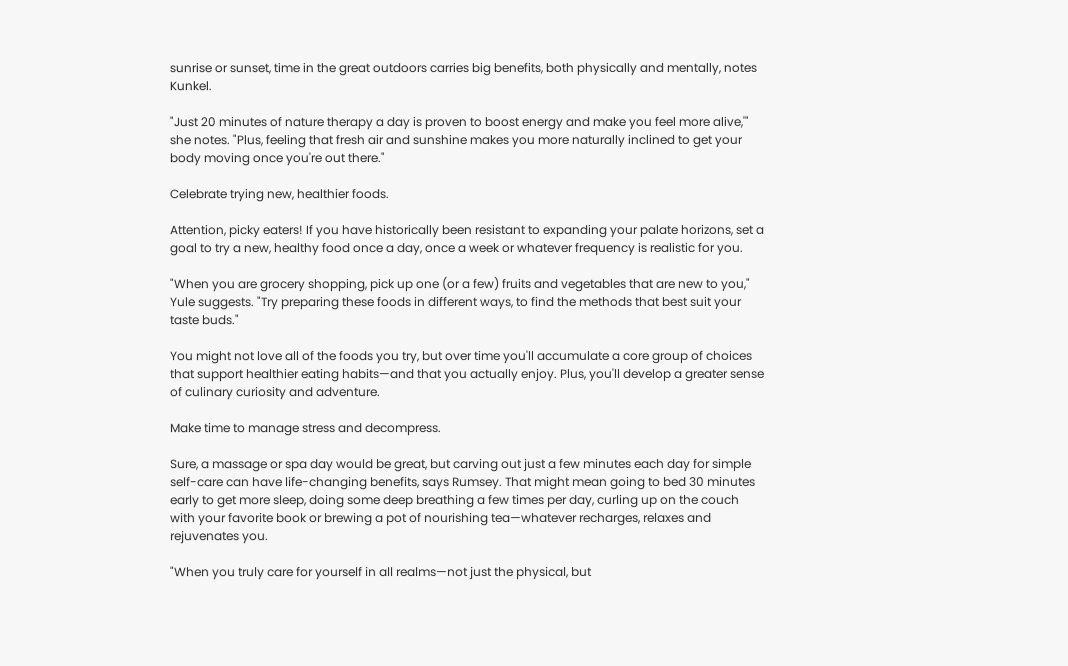sunrise or sunset, time in the great outdoors carries big benefits, both physically and mentally, notes Kunkel.

"Just 20 minutes of nature therapy a day is proven to boost energy and make you feel more alive,'" she notes. "Plus, feeling that fresh air and sunshine makes you more naturally inclined to get your body moving once you're out there."

Celebrate trying new, healthier foods.

Attention, picky eaters! If you have historically been resistant to expanding your palate horizons, set a goal to try a new, healthy food once a day, once a week or whatever frequency is realistic for you.

"When you are grocery shopping, pick up one (or a few) fruits and vegetables that are new to you," Yule suggests. "Try preparing these foods in different ways, to find the methods that best suit your taste buds."

You might not love all of the foods you try, but over time you'll accumulate a core group of choices that support healthier eating habits—and that you actually enjoy. Plus, you'll develop a greater sense of culinary curiosity and adventure.

Make time to manage stress and decompress.

Sure, a massage or spa day would be great, but carving out just a few minutes each day for simple self-care can have life-changing benefits, says Rumsey. That might mean going to bed 30 minutes early to get more sleep, doing some deep breathing a few times per day, curling up on the couch with your favorite book or brewing a pot of nourishing tea—whatever recharges, relaxes and rejuvenates you.

"When you truly care for yourself in all realms—not just the physical, but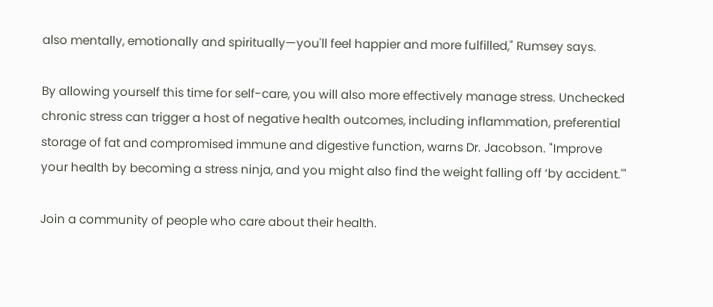also mentally, emotionally and spiritually—you'll feel happier and more fulfilled," Rumsey says.

By allowing yourself this time for self-care, you will also more effectively manage stress. Unchecked chronic stress can trigger a host of negative health outcomes, including inflammation, preferential storage of fat and compromised immune and digestive function, warns Dr. Jacobson. "Improve your health by becoming a stress ninja, and you might also find the weight falling off ‘by accident.'"

Join a community of people who care about their health.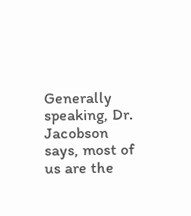Generally speaking, Dr. Jacobson says, most of us are the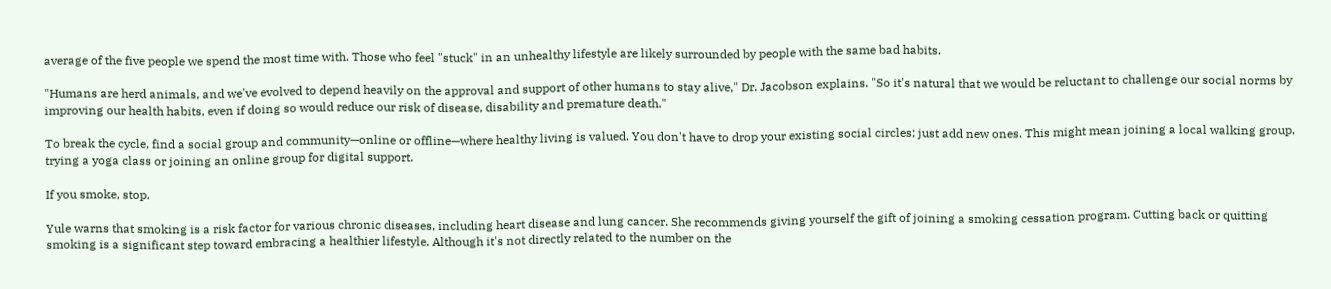average of the five people we spend the most time with. Those who feel "stuck" in an unhealthy lifestyle are likely surrounded by people with the same bad habits.

"Humans are herd animals, and we've evolved to depend heavily on the approval and support of other humans to stay alive," Dr. Jacobson explains. "So it's natural that we would be reluctant to challenge our social norms by improving our health habits, even if doing so would reduce our risk of disease, disability and premature death."

To break the cycle, find a social group and community—online or offline—where healthy living is valued. You don't have to drop your existing social circles; just add new ones. This might mean joining a local walking group, trying a yoga class or joining an online group for digital support.

If you smoke, stop.

Yule warns that smoking is a risk factor for various chronic diseases, including heart disease and lung cancer. She recommends giving yourself the gift of joining a smoking cessation program. Cutting back or quitting smoking is a significant step toward embracing a healthier lifestyle. Although it's not directly related to the number on the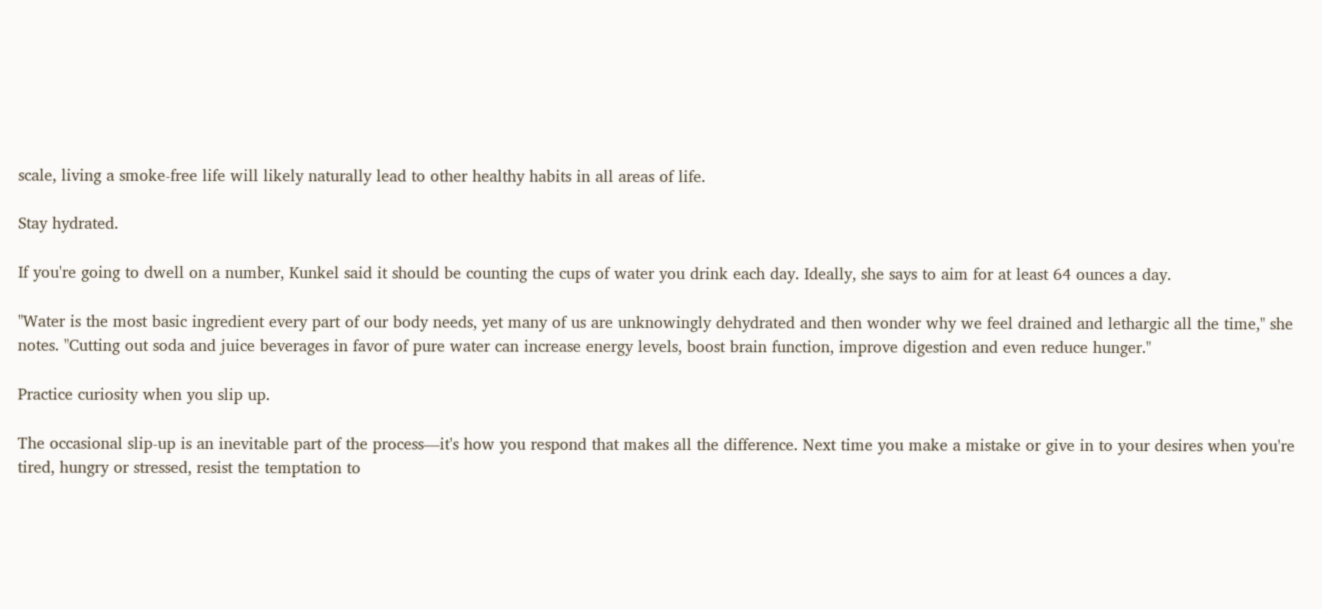scale, living a smoke-free life will likely naturally lead to other healthy habits in all areas of life.

Stay hydrated.

If you're going to dwell on a number, Kunkel said it should be counting the cups of water you drink each day. Ideally, she says to aim for at least 64 ounces a day.

"Water is the most basic ingredient every part of our body needs, yet many of us are unknowingly dehydrated and then wonder why we feel drained and lethargic all the time," she notes. "Cutting out soda and juice beverages in favor of pure water can increase energy levels, boost brain function, improve digestion and even reduce hunger."

Practice curiosity when you slip up.

The occasional slip-up is an inevitable part of the process—it's how you respond that makes all the difference. Next time you make a mistake or give in to your desires when you're tired, hungry or stressed, resist the temptation to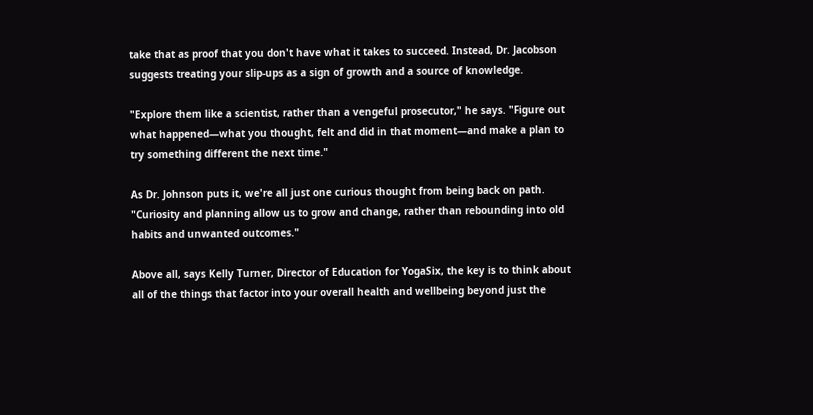take that as proof that you don't have what it takes to succeed. Instead, Dr. Jacobson suggests treating your slip-ups as a sign of growth and a source of knowledge.

"Explore them like a scientist, rather than a vengeful prosecutor," he says. "Figure out what happened—what you thought, felt and did in that moment—and make a plan to try something different the next time."

As Dr. Johnson puts it, we're all just one curious thought from being back on path. "Curiosity and planning allow us to grow and change, rather than rebounding into old habits and unwanted outcomes."

Above all, says Kelly Turner, Director of Education for YogaSix, the key is to think about all of the things that factor into your overall health and wellbeing beyond just the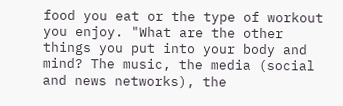food you eat or the type of workout you enjoy. "What are the other things you put into your body and mind? The music, the media (social and news networks), the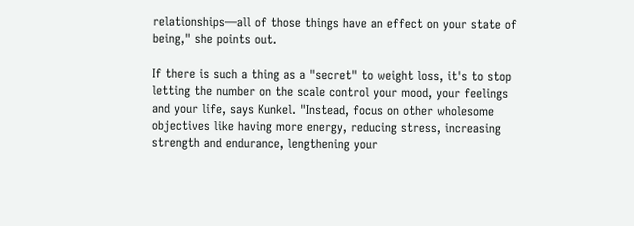relationships—all of those things have an effect on your state of being," she points out.

If there is such a thing as a "secret" to weight loss, it's to stop letting the number on the scale control your mood, your feelings and your life, says Kunkel. "Instead, focus on other wholesome objectives like having more energy, reducing stress, increasing strength and endurance, lengthening your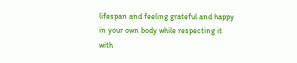lifespan and feeling grateful and happy in your own body while respecting it with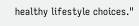healthy lifestyle choices."